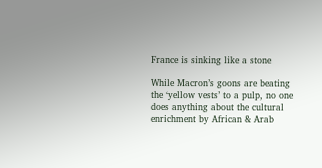France is sinking like a stone

While Macron’s goons are beating the ‘yellow vests’ to a pulp, no one does anything about the cultural enrichment by African & Arab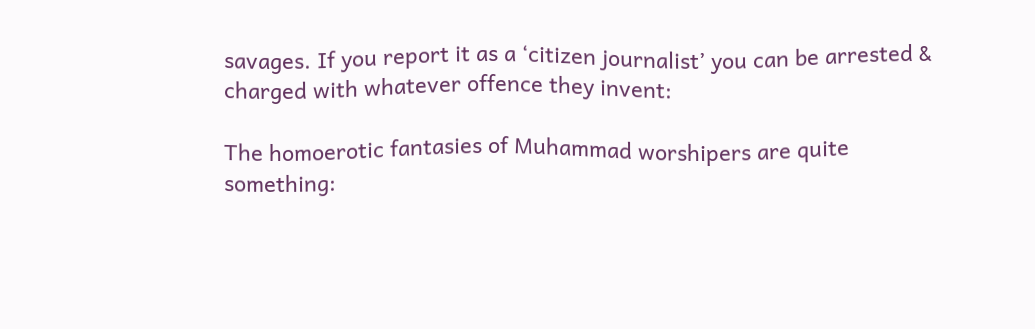savages. If you report it as a ‘citizen journalist’ you can be arrested & charged with whatever offence they invent:

The homoerotic fantasies of Muhammad worshipers are quite something: